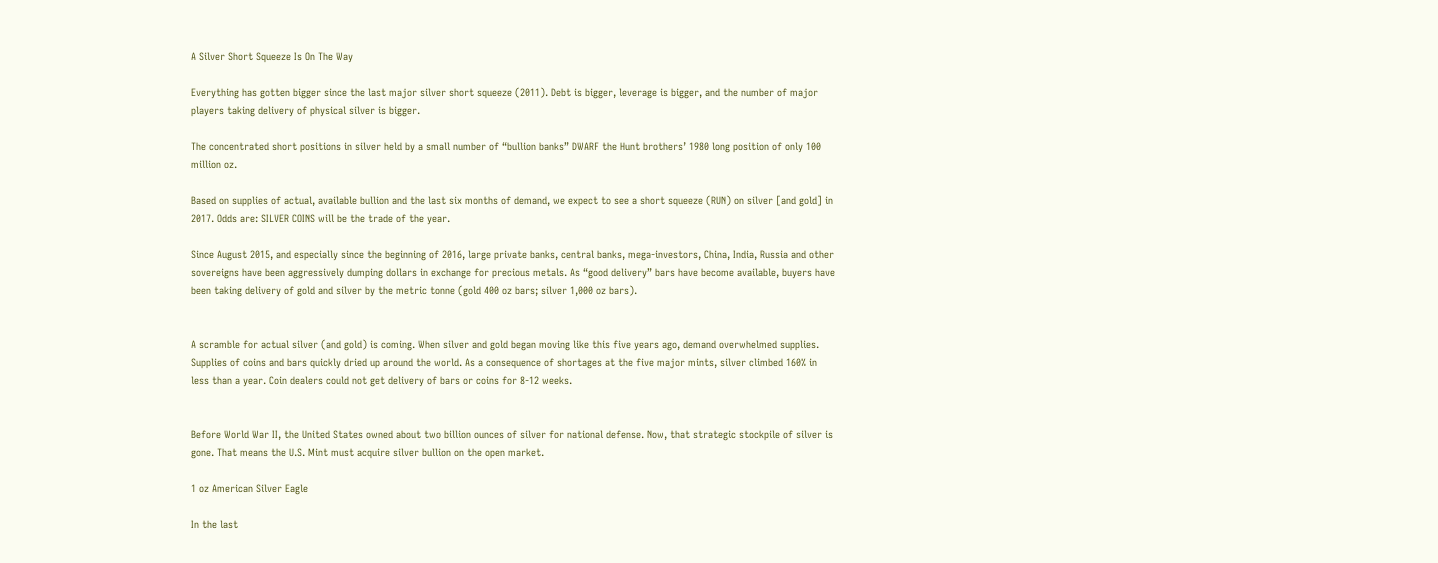A Silver Short Squeeze Is On The Way

Everything has gotten bigger since the last major silver short squeeze (2011). Debt is bigger, leverage is bigger, and the number of major players taking delivery of physical silver is bigger.

The concentrated short positions in silver held by a small number of “bullion banks” DWARF the Hunt brothers’ 1980 long position of only 100 million oz.

Based on supplies of actual, available bullion and the last six months of demand, we expect to see a short squeeze (RUN) on silver [and gold] in 2017. Odds are: SILVER COINS will be the trade of the year.

Since August 2015, and especially since the beginning of 2016, large private banks, central banks, mega-investors, China, India, Russia and other sovereigns have been aggressively dumping dollars in exchange for precious metals. As “good delivery” bars have become available, buyers have been taking delivery of gold and silver by the metric tonne (gold 400 oz bars; silver 1,000 oz bars).


A scramble for actual silver (and gold) is coming. When silver and gold began moving like this five years ago, demand overwhelmed supplies. Supplies of coins and bars quickly dried up around the world. As a consequence of shortages at the five major mints, silver climbed 160% in less than a year. Coin dealers could not get delivery of bars or coins for 8-12 weeks.


Before World War II, the United States owned about two billion ounces of silver for national defense. Now, that strategic stockpile of silver is gone. That means the U.S. Mint must acquire silver bullion on the open market.

1 oz American Silver Eagle

In the last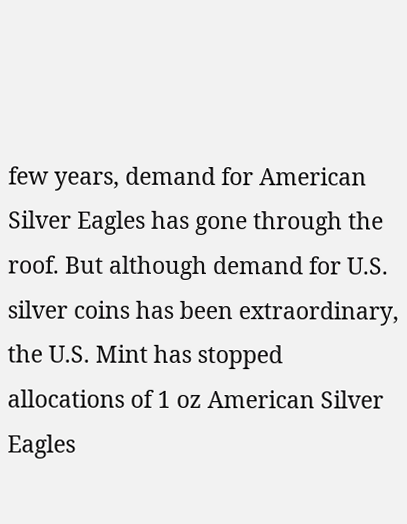few years, demand for American Silver Eagles has gone through the roof. But although demand for U.S. silver coins has been extraordinary, the U.S. Mint has stopped allocations of 1 oz American Silver Eagles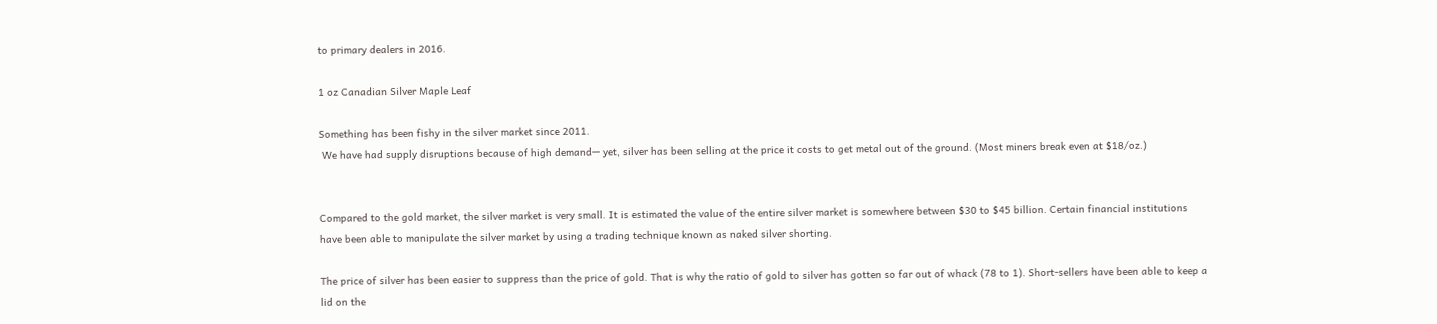to primary dealers in 2016.

1 oz Canadian Silver Maple Leaf

Something has been fishy in the silver market since 2011.
 We have had supply disruptions because of high demand— yet, silver has been selling at the price it costs to get metal out of the ground. (Most miners break even at $18/oz.)


Compared to the gold market, the silver market is very small. It is estimated the value of the entire silver market is somewhere between $30 to $45 billion. Certain financial institutions have been able to manipulate the silver market by using a trading technique known as naked silver shorting.

The price of silver has been easier to suppress than the price of gold. That is why the ratio of gold to silver has gotten so far out of whack (78 to 1). Short-sellers have been able to keep a lid on the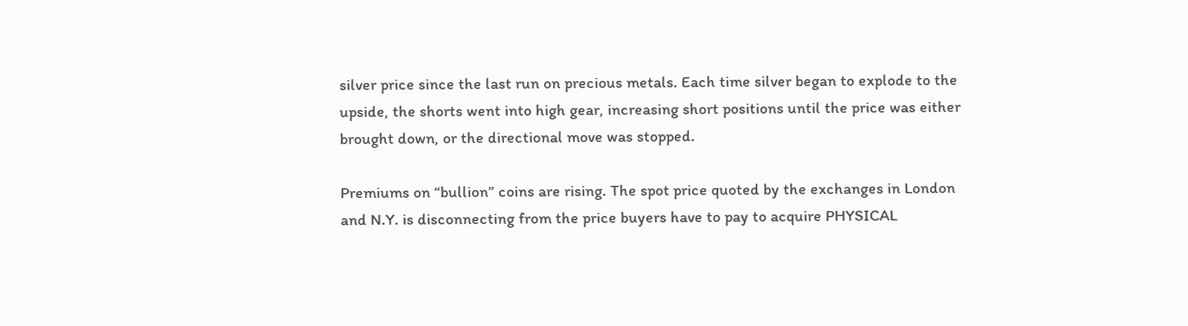silver price since the last run on precious metals. Each time silver began to explode to the upside, the shorts went into high gear, increasing short positions until the price was either brought down, or the directional move was stopped.

Premiums on “bullion” coins are rising. The spot price quoted by the exchanges in London and N.Y. is disconnecting from the price buyers have to pay to acquire PHYSICAL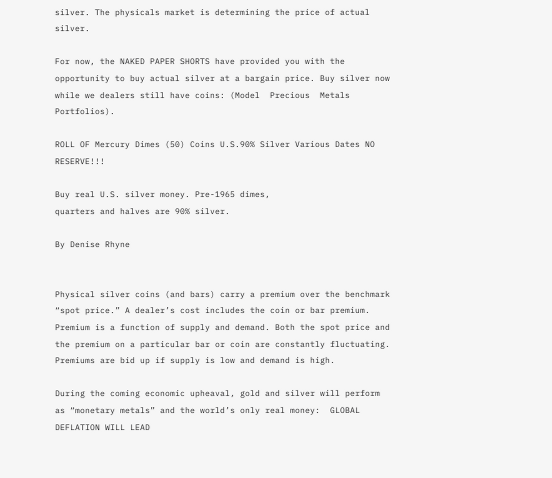silver. The physicals market is determining the price of actual silver.

For now, the NAKED PAPER SHORTS have provided you with the opportunity to buy actual silver at a bargain price. Buy silver now while we dealers still have coins: (Model  Precious  Metals  Portfolios).

ROLL OF Mercury Dimes (50) Coins U.S.90% Silver Various Dates NO RESERVE!!!

Buy real U.S. silver money. Pre-1965 dimes,
quarters and halves are 90% silver.

By Denise Rhyne


Physical silver coins (and bars) carry a premium over the benchmark “spot price.” A dealer’s cost includes the coin or bar premium. Premium is a function of supply and demand. Both the spot price and the premium on a particular bar or coin are constantly fluctuating. Premiums are bid up if supply is low and demand is high.

During the coming economic upheaval, gold and silver will perform as “monetary metals” and the world’s only real money:  GLOBAL DEFLATION WILL LEAD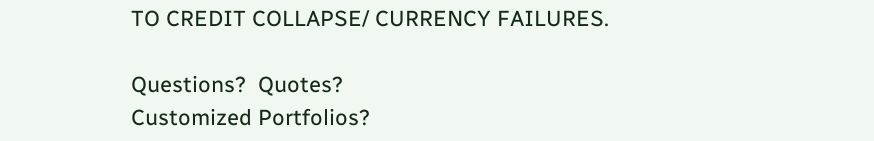TO CREDIT COLLAPSE/ CURRENCY FAILURES.

Questions?  Quotes?
Customized Portfolios?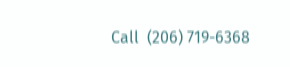Call  (206) 719-6368